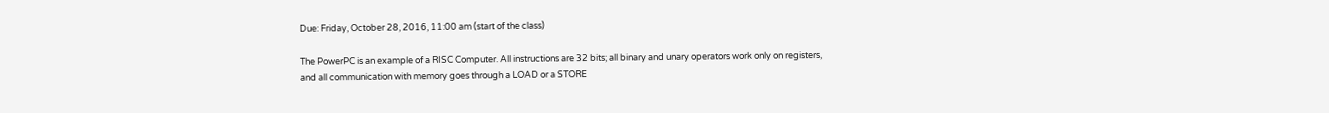Due: Friday, October 28, 2016, 11:00 am (start of the class)

The PowerPC is an example of a RISC Computer. All instructions are 32 bits; all binary and unary operators work only on registers, and all communication with memory goes through a LOAD or a STORE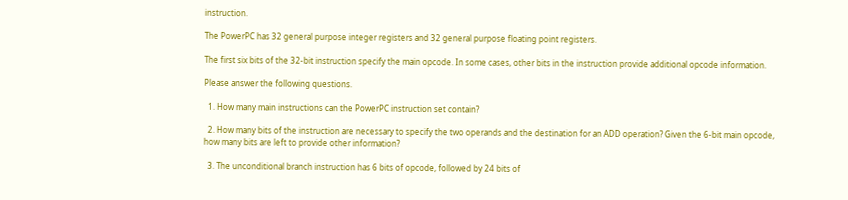instruction.

The PowerPC has 32 general purpose integer registers and 32 general purpose floating point registers.

The first six bits of the 32-bit instruction specify the main opcode. In some cases, other bits in the instruction provide additional opcode information.

Please answer the following questions.

  1. How many main instructions can the PowerPC instruction set contain?

  2. How many bits of the instruction are necessary to specify the two operands and the destination for an ADD operation? Given the 6-bit main opcode, how many bits are left to provide other information?

  3. The unconditional branch instruction has 6 bits of opcode, followed by 24 bits of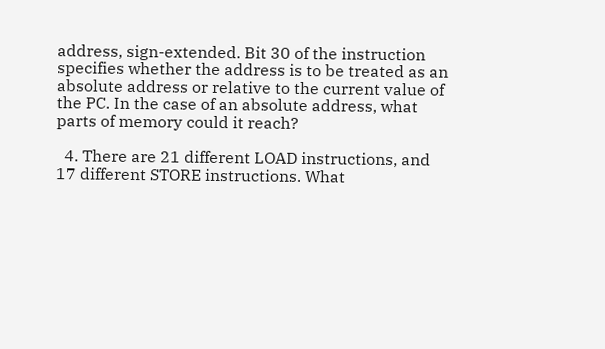address, sign-extended. Bit 30 of the instruction specifies whether the address is to be treated as an absolute address or relative to the current value of the PC. In the case of an absolute address, what parts of memory could it reach?

  4. There are 21 different LOAD instructions, and 17 different STORE instructions. What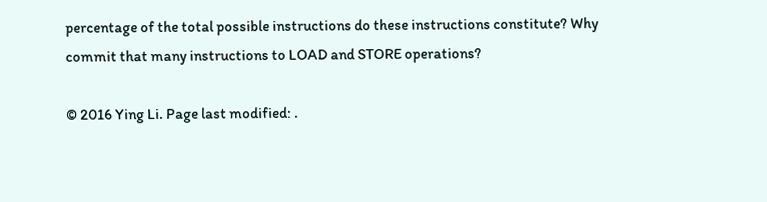percentage of the total possible instructions do these instructions constitute? Why commit that many instructions to LOAD and STORE operations?

© 2016 Ying Li. Page last modified: .